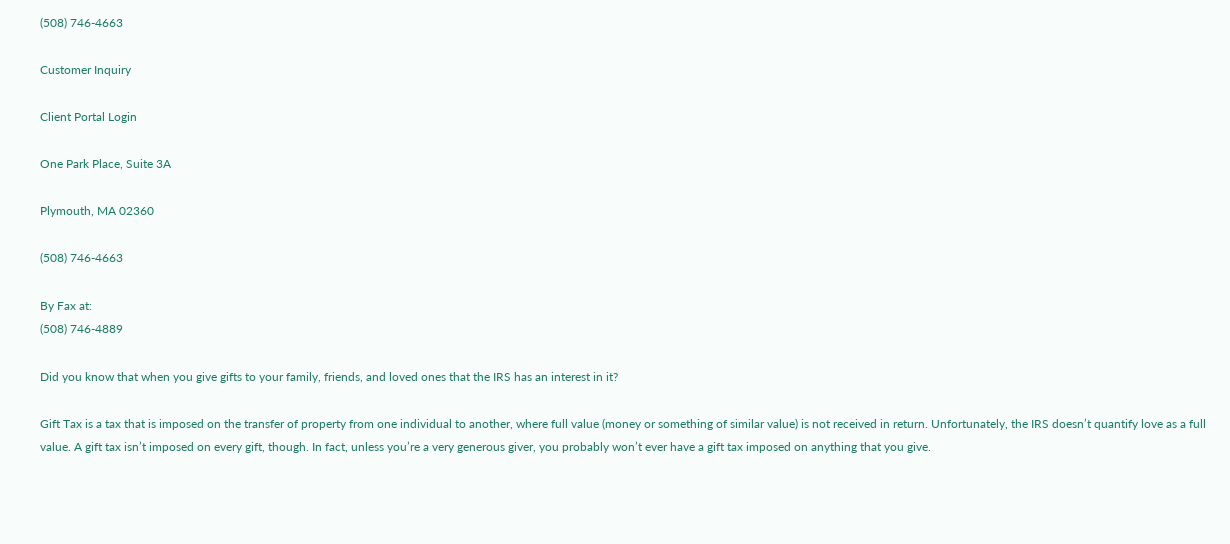(508) 746-4663

Customer Inquiry

Client Portal Login

One Park Place, Suite 3A

Plymouth, MA 02360

(508) 746-4663

By Fax at:
(508) 746-4889

Did you know that when you give gifts to your family, friends, and loved ones that the IRS has an interest in it?

Gift Tax is a tax that is imposed on the transfer of property from one individual to another, where full value (money or something of similar value) is not received in return. Unfortunately, the IRS doesn’t quantify love as a full value. A gift tax isn’t imposed on every gift, though. In fact, unless you’re a very generous giver, you probably won’t ever have a gift tax imposed on anything that you give.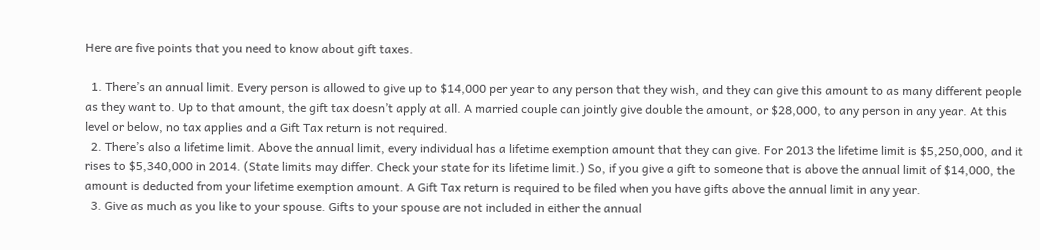Here are five points that you need to know about gift taxes.

  1. There’s an annual limit. Every person is allowed to give up to $14,000 per year to any person that they wish, and they can give this amount to as many different people as they want to. Up to that amount, the gift tax doesn’t apply at all. A married couple can jointly give double the amount, or $28,000, to any person in any year. At this level or below, no tax applies and a Gift Tax return is not required.
  2. There’s also a lifetime limit. Above the annual limit, every individual has a lifetime exemption amount that they can give. For 2013 the lifetime limit is $5,250,000, and it rises to $5,340,000 in 2014. (State limits may differ. Check your state for its lifetime limit.) So, if you give a gift to someone that is above the annual limit of $14,000, the amount is deducted from your lifetime exemption amount. A Gift Tax return is required to be filed when you have gifts above the annual limit in any year.
  3. Give as much as you like to your spouse. Gifts to your spouse are not included in either the annual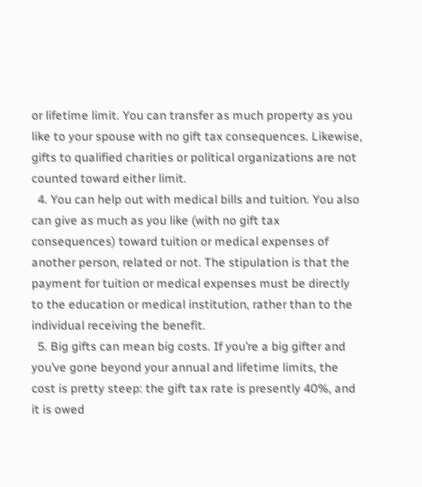or lifetime limit. You can transfer as much property as you like to your spouse with no gift tax consequences. Likewise, gifts to qualified charities or political organizations are not counted toward either limit.
  4. You can help out with medical bills and tuition. You also can give as much as you like (with no gift tax consequences) toward tuition or medical expenses of another person, related or not. The stipulation is that the payment for tuition or medical expenses must be directly to the education or medical institution, rather than to the individual receiving the benefit.
  5. Big gifts can mean big costs. If you’re a big gifter and you’ve gone beyond your annual and lifetime limits, the cost is pretty steep: the gift tax rate is presently 40%, and it is owed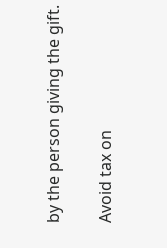by the person giving the gift.

Avoid tax on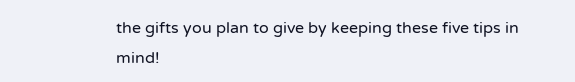the gifts you plan to give by keeping these five tips in mind!